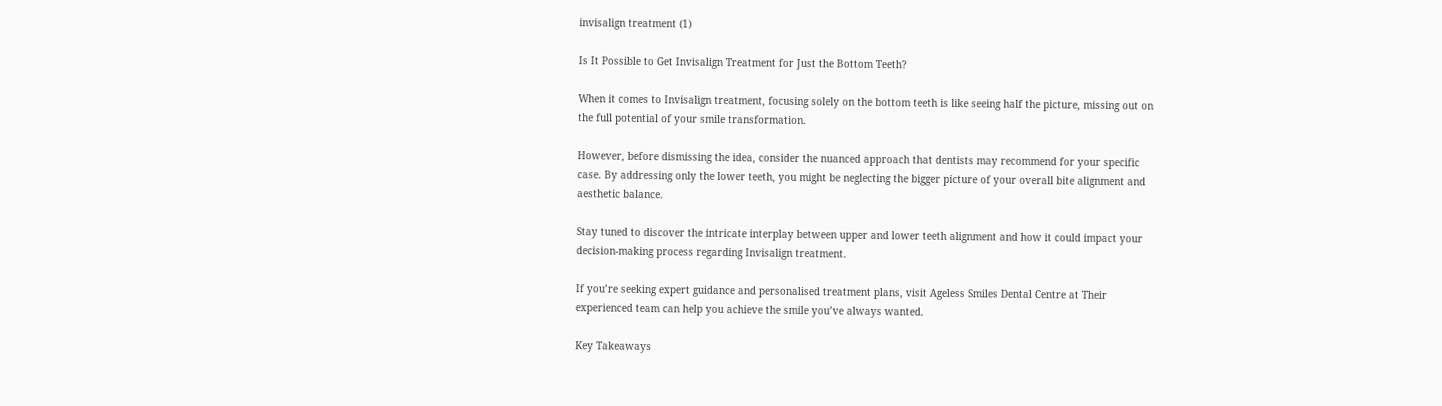invisalign treatment (1)

Is It Possible to Get Invisalign Treatment for Just the Bottom Teeth?

When it comes to Invisalign treatment, focusing solely on the bottom teeth is like seeing half the picture, missing out on the full potential of your smile transformation.

However, before dismissing the idea, consider the nuanced approach that dentists may recommend for your specific case. By addressing only the lower teeth, you might be neglecting the bigger picture of your overall bite alignment and aesthetic balance.

Stay tuned to discover the intricate interplay between upper and lower teeth alignment and how it could impact your decision-making process regarding Invisalign treatment.

If you’re seeking expert guidance and personalised treatment plans, visit Ageless Smiles Dental Centre at Their experienced team can help you achieve the smile you’ve always wanted.

Key Takeaways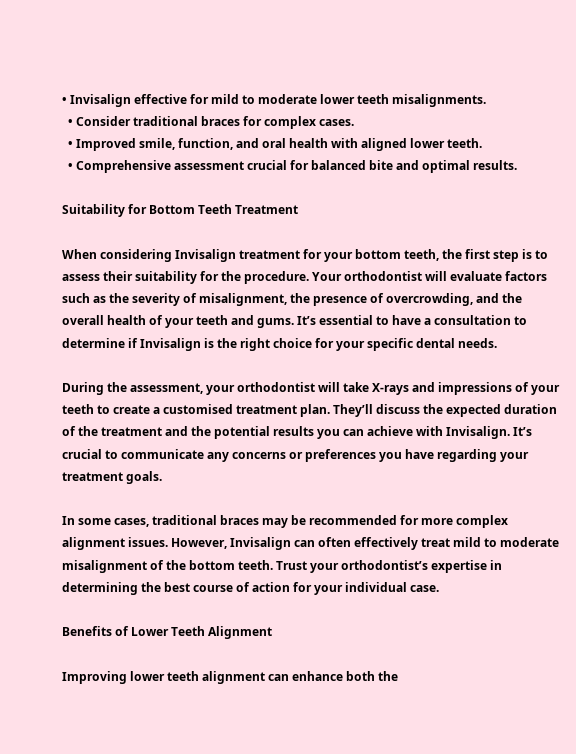• Invisalign effective for mild to moderate lower teeth misalignments.
  • Consider traditional braces for complex cases.
  • Improved smile, function, and oral health with aligned lower teeth.
  • Comprehensive assessment crucial for balanced bite and optimal results.

Suitability for Bottom Teeth Treatment

When considering Invisalign treatment for your bottom teeth, the first step is to assess their suitability for the procedure. Your orthodontist will evaluate factors such as the severity of misalignment, the presence of overcrowding, and the overall health of your teeth and gums. It’s essential to have a consultation to determine if Invisalign is the right choice for your specific dental needs.

During the assessment, your orthodontist will take X-rays and impressions of your teeth to create a customised treatment plan. They’ll discuss the expected duration of the treatment and the potential results you can achieve with Invisalign. It’s crucial to communicate any concerns or preferences you have regarding your treatment goals.

In some cases, traditional braces may be recommended for more complex alignment issues. However, Invisalign can often effectively treat mild to moderate misalignment of the bottom teeth. Trust your orthodontist’s expertise in determining the best course of action for your individual case.

Benefits of Lower Teeth Alignment

Improving lower teeth alignment can enhance both the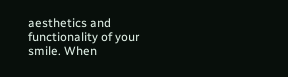aesthetics and functionality of your smile. When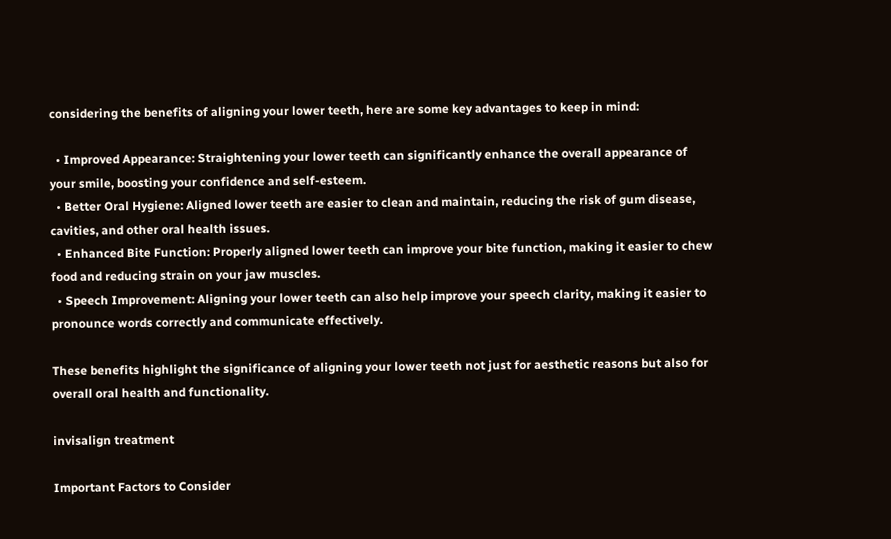considering the benefits of aligning your lower teeth, here are some key advantages to keep in mind:

  • Improved Appearance: Straightening your lower teeth can significantly enhance the overall appearance of your smile, boosting your confidence and self-esteem.
  • Better Oral Hygiene: Aligned lower teeth are easier to clean and maintain, reducing the risk of gum disease, cavities, and other oral health issues.
  • Enhanced Bite Function: Properly aligned lower teeth can improve your bite function, making it easier to chew food and reducing strain on your jaw muscles.
  • Speech Improvement: Aligning your lower teeth can also help improve your speech clarity, making it easier to pronounce words correctly and communicate effectively.

These benefits highlight the significance of aligning your lower teeth not just for aesthetic reasons but also for overall oral health and functionality.

invisalign treatment

Important Factors to Consider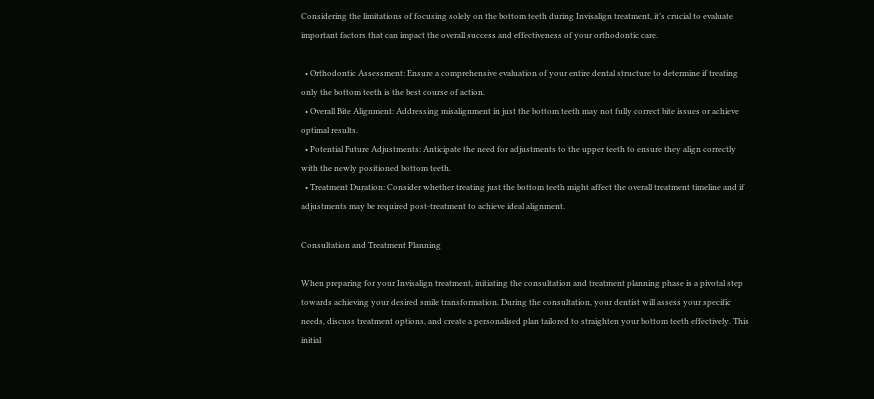Considering the limitations of focusing solely on the bottom teeth during Invisalign treatment, it’s crucial to evaluate important factors that can impact the overall success and effectiveness of your orthodontic care.

  • Orthodontic Assessment: Ensure a comprehensive evaluation of your entire dental structure to determine if treating only the bottom teeth is the best course of action.
  • Overall Bite Alignment: Addressing misalignment in just the bottom teeth may not fully correct bite issues or achieve optimal results.
  • Potential Future Adjustments: Anticipate the need for adjustments to the upper teeth to ensure they align correctly with the newly positioned bottom teeth.
  • Treatment Duration: Consider whether treating just the bottom teeth might affect the overall treatment timeline and if adjustments may be required post-treatment to achieve ideal alignment.

Consultation and Treatment Planning

When preparing for your Invisalign treatment, initiating the consultation and treatment planning phase is a pivotal step towards achieving your desired smile transformation. During the consultation, your dentist will assess your specific needs, discuss treatment options, and create a personalised plan tailored to straighten your bottom teeth effectively. This initial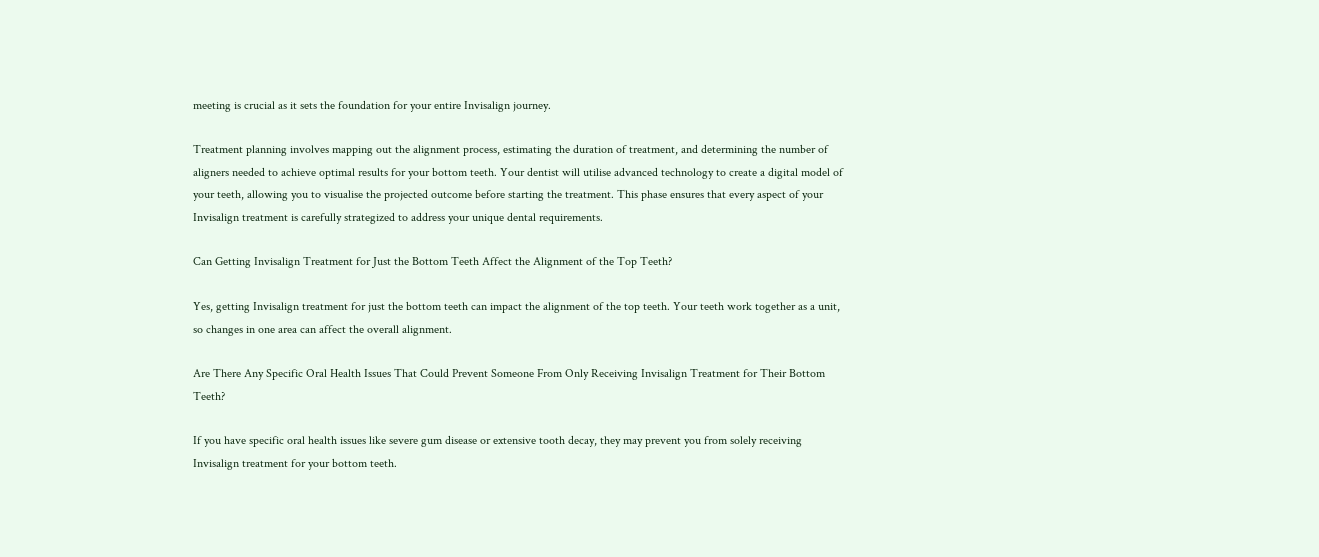meeting is crucial as it sets the foundation for your entire Invisalign journey.

Treatment planning involves mapping out the alignment process, estimating the duration of treatment, and determining the number of aligners needed to achieve optimal results for your bottom teeth. Your dentist will utilise advanced technology to create a digital model of your teeth, allowing you to visualise the projected outcome before starting the treatment. This phase ensures that every aspect of your Invisalign treatment is carefully strategized to address your unique dental requirements.

Can Getting Invisalign Treatment for Just the Bottom Teeth Affect the Alignment of the Top Teeth?

Yes, getting Invisalign treatment for just the bottom teeth can impact the alignment of the top teeth. Your teeth work together as a unit, so changes in one area can affect the overall alignment.

Are There Any Specific Oral Health Issues That Could Prevent Someone From Only Receiving Invisalign Treatment for Their Bottom Teeth?

If you have specific oral health issues like severe gum disease or extensive tooth decay, they may prevent you from solely receiving Invisalign treatment for your bottom teeth.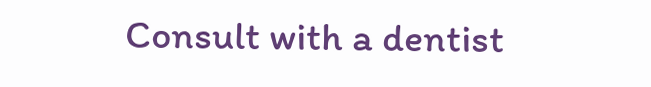Consult with a dentist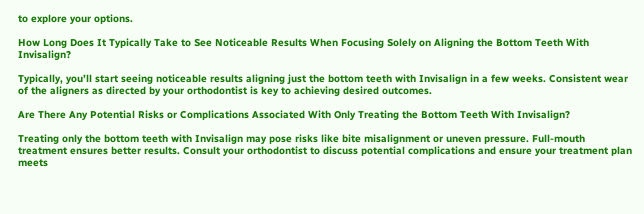to explore your options.

How Long Does It Typically Take to See Noticeable Results When Focusing Solely on Aligning the Bottom Teeth With Invisalign?

Typically, you’ll start seeing noticeable results aligning just the bottom teeth with Invisalign in a few weeks. Consistent wear of the aligners as directed by your orthodontist is key to achieving desired outcomes.

Are There Any Potential Risks or Complications Associated With Only Treating the Bottom Teeth With Invisalign?

Treating only the bottom teeth with Invisalign may pose risks like bite misalignment or uneven pressure. Full-mouth treatment ensures better results. Consult your orthodontist to discuss potential complications and ensure your treatment plan meets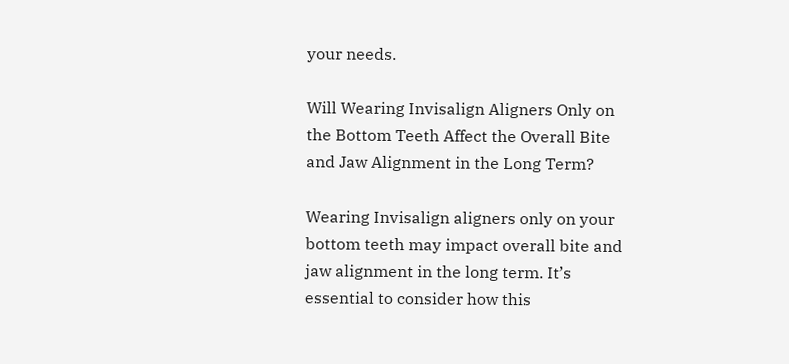your needs.

Will Wearing Invisalign Aligners Only on the Bottom Teeth Affect the Overall Bite and Jaw Alignment in the Long Term?

Wearing Invisalign aligners only on your bottom teeth may impact overall bite and jaw alignment in the long term. It’s essential to consider how this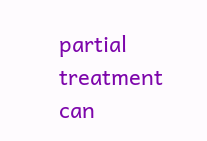partial treatment can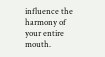influence the harmony of your entire mouth.